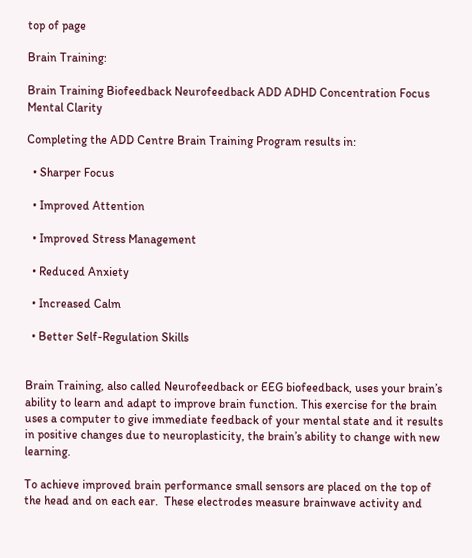top of page

Brain Training:

Brain Training Biofeedback Neurofeedback ADD ADHD Concentration Focus Mental Clarity

Completing the ADD Centre Brain Training Program results in:

  • Sharper Focus

  • Improved Attention

  • Improved Stress Management

  • Reduced Anxiety

  • Increased Calm

  • Better Self-Regulation Skills


Brain Training, also called Neurofeedback or EEG biofeedback, uses your brain’s ability to learn and adapt to improve brain function. This exercise for the brain uses a computer to give immediate feedback of your mental state and it results in positive changes due to neuroplasticity, the brain’s ability to change with new learning.

To achieve improved brain performance small sensors are placed on the top of the head and on each ear.  These electrodes measure brainwave activity and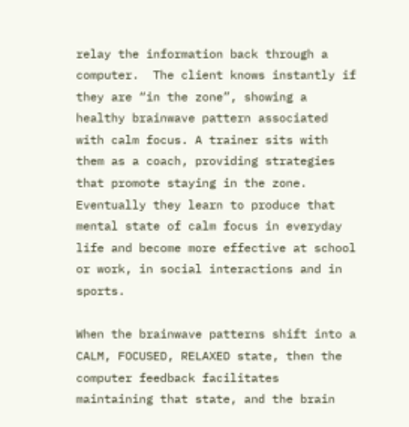relay the information back through a computer.  The client knows instantly if they are “in the zone”, showing a healthy brainwave pattern associated with calm focus. A trainer sits with them as a coach, providing strategies that promote staying in the zone. Eventually they learn to produce that mental state of calm focus in everyday life and become more effective at school or work, in social interactions and in sports.

When the brainwave patterns shift into a CALM, FOCUSED, RELAXED state, then the computer feedback facilitates maintaining that state, and the brain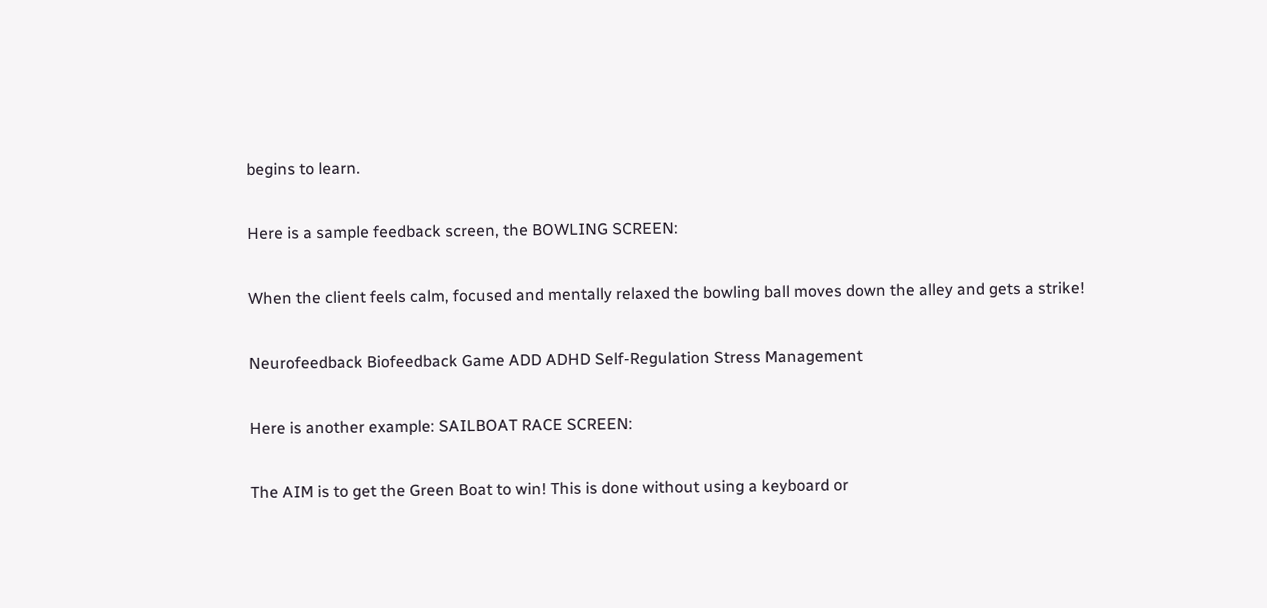begins to learn.

Here is a sample feedback screen, the BOWLING SCREEN:

When the client feels calm, focused and mentally relaxed the bowling ball moves down the alley and gets a strike!

Neurofeedback Biofeedback Game ADD ADHD Self-Regulation Stress Management

Here is another example: SAILBOAT RACE SCREEN:

The AIM is to get the Green Boat to win! This is done without using a keyboard or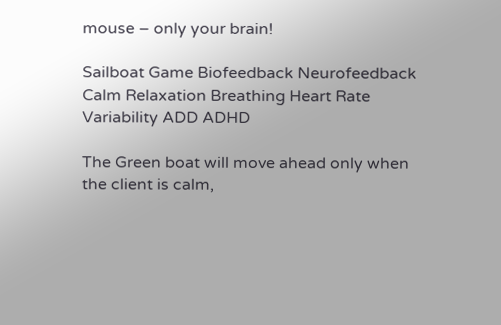mouse – only your brain!

Sailboat Game Biofeedback Neurofeedback Calm Relaxation Breathing Heart Rate Variability ADD ADHD

The Green boat will move ahead only when the client is calm,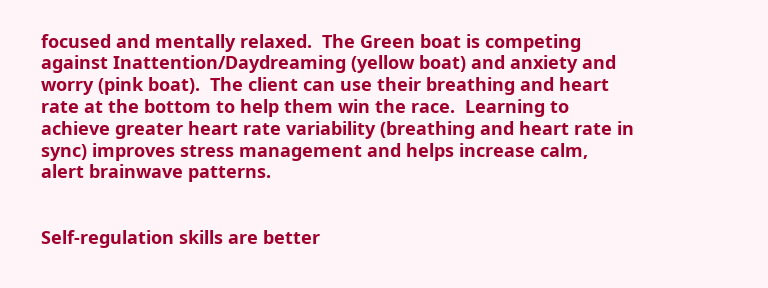focused and mentally relaxed.  The Green boat is competing against Inattention/Daydreaming (yellow boat) and anxiety and worry (pink boat).  The client can use their breathing and heart rate at the bottom to help them win the race.  Learning to achieve greater heart rate variability (breathing and heart rate in sync) improves stress management and helps increase calm, alert brainwave patterns.


Self-regulation skills are better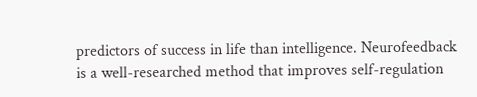predictors of success in life than intelligence. Neurofeedback is a well-researched method that improves self-regulation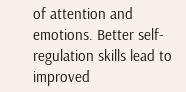of attention and emotions. Better self-regulation skills lead to improved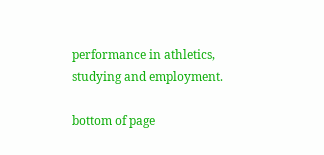performance in athletics, studying and employment.

bottom of page